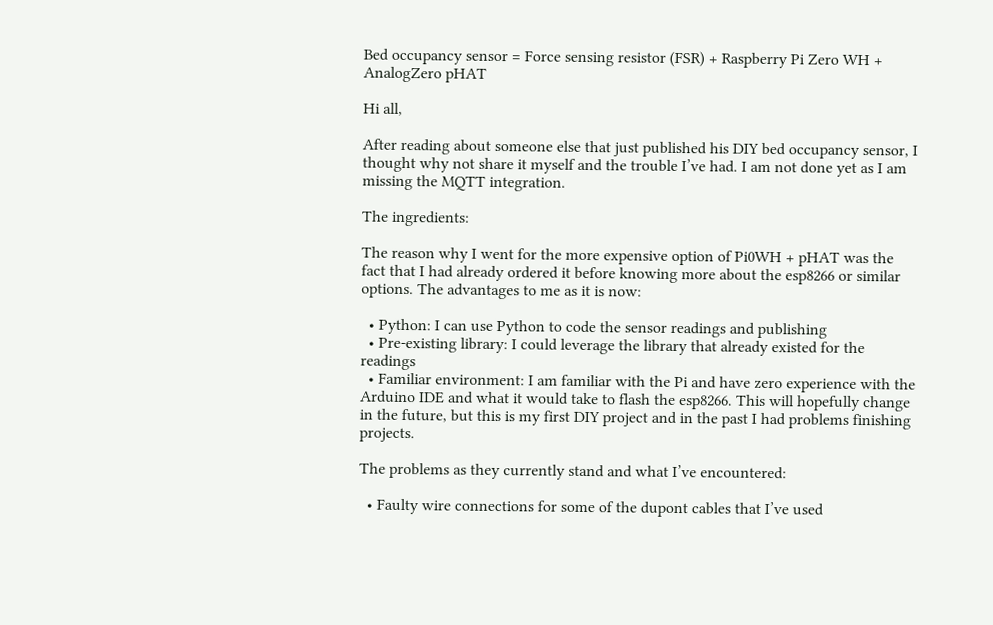Bed occupancy sensor = Force sensing resistor (FSR) + Raspberry Pi Zero WH + AnalogZero pHAT

Hi all,

After reading about someone else that just published his DIY bed occupancy sensor, I thought why not share it myself and the trouble I’ve had. I am not done yet as I am missing the MQTT integration.

The ingredients:

The reason why I went for the more expensive option of Pi0WH + pHAT was the fact that I had already ordered it before knowing more about the esp8266 or similar options. The advantages to me as it is now:

  • Python: I can use Python to code the sensor readings and publishing
  • Pre-existing library: I could leverage the library that already existed for the readings
  • Familiar environment: I am familiar with the Pi and have zero experience with the Arduino IDE and what it would take to flash the esp8266. This will hopefully change in the future, but this is my first DIY project and in the past I had problems finishing projects.

The problems as they currently stand and what I’ve encountered:

  • Faulty wire connections for some of the dupont cables that I’ve used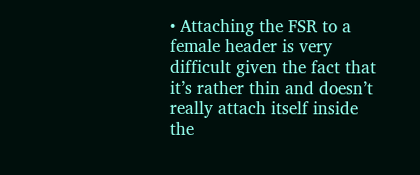• Attaching the FSR to a female header is very difficult given the fact that it’s rather thin and doesn’t really attach itself inside the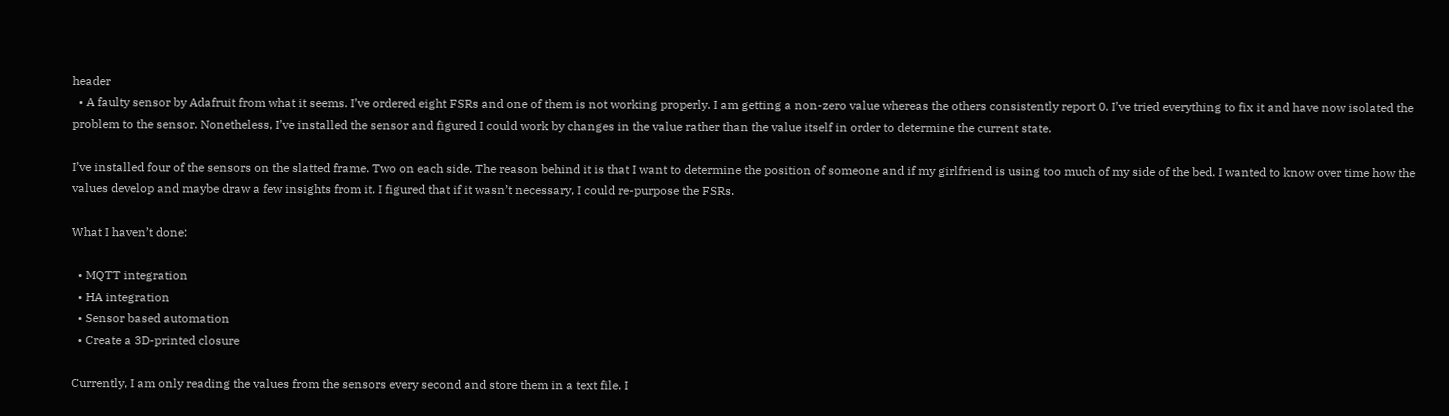header
  • A faulty sensor by Adafruit from what it seems. I’ve ordered eight FSRs and one of them is not working properly. I am getting a non-zero value whereas the others consistently report 0. I’ve tried everything to fix it and have now isolated the problem to the sensor. Nonetheless, I’ve installed the sensor and figured I could work by changes in the value rather than the value itself in order to determine the current state.

I’ve installed four of the sensors on the slatted frame. Two on each side. The reason behind it is that I want to determine the position of someone and if my girlfriend is using too much of my side of the bed. I wanted to know over time how the values develop and maybe draw a few insights from it. I figured that if it wasn’t necessary, I could re-purpose the FSRs.

What I haven’t done:

  • MQTT integration
  • HA integration
  • Sensor based automation
  • Create a 3D-printed closure

Currently, I am only reading the values from the sensors every second and store them in a text file. I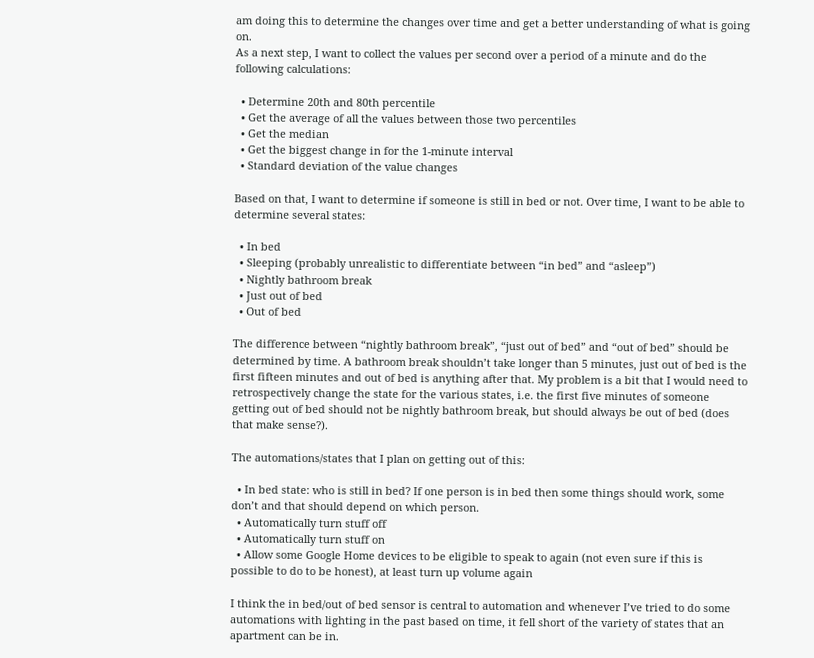am doing this to determine the changes over time and get a better understanding of what is going on.
As a next step, I want to collect the values per second over a period of a minute and do the following calculations:

  • Determine 20th and 80th percentile
  • Get the average of all the values between those two percentiles
  • Get the median
  • Get the biggest change in for the 1-minute interval
  • Standard deviation of the value changes

Based on that, I want to determine if someone is still in bed or not. Over time, I want to be able to determine several states:

  • In bed
  • Sleeping (probably unrealistic to differentiate between “in bed” and “asleep”)
  • Nightly bathroom break
  • Just out of bed
  • Out of bed

The difference between “nightly bathroom break”, “just out of bed” and “out of bed” should be determined by time. A bathroom break shouldn’t take longer than 5 minutes, just out of bed is the first fifteen minutes and out of bed is anything after that. My problem is a bit that I would need to retrospectively change the state for the various states, i.e. the first five minutes of someone getting out of bed should not be nightly bathroom break, but should always be out of bed (does that make sense?).

The automations/states that I plan on getting out of this:

  • In bed state: who is still in bed? If one person is in bed then some things should work, some don’t and that should depend on which person.
  • Automatically turn stuff off
  • Automatically turn stuff on
  • Allow some Google Home devices to be eligible to speak to again (not even sure if this is possible to do to be honest), at least turn up volume again

I think the in bed/out of bed sensor is central to automation and whenever I’ve tried to do some automations with lighting in the past based on time, it fell short of the variety of states that an apartment can be in.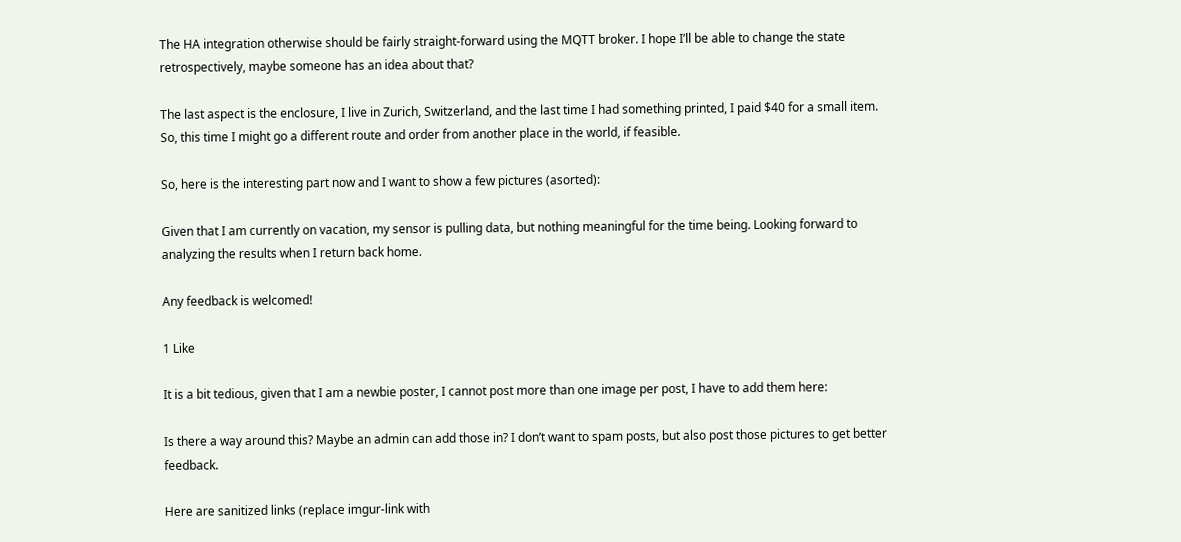The HA integration otherwise should be fairly straight-forward using the MQTT broker. I hope I’ll be able to change the state retrospectively, maybe someone has an idea about that?

The last aspect is the enclosure, I live in Zurich, Switzerland, and the last time I had something printed, I paid $40 for a small item. So, this time I might go a different route and order from another place in the world, if feasible.

So, here is the interesting part now and I want to show a few pictures (asorted):

Given that I am currently on vacation, my sensor is pulling data, but nothing meaningful for the time being. Looking forward to analyzing the results when I return back home.

Any feedback is welcomed!

1 Like

It is a bit tedious, given that I am a newbie poster, I cannot post more than one image per post, I have to add them here:

Is there a way around this? Maybe an admin can add those in? I don’t want to spam posts, but also post those pictures to get better feedback.

Here are sanitized links (replace imgur-link with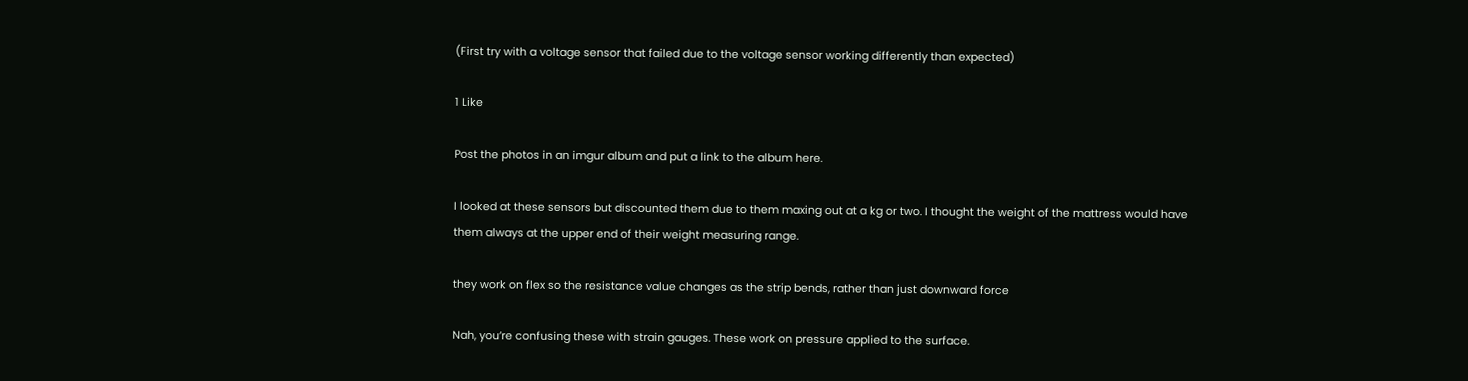(First try with a voltage sensor that failed due to the voltage sensor working differently than expected)

1 Like

Post the photos in an imgur album and put a link to the album here.

I looked at these sensors but discounted them due to them maxing out at a kg or two. I thought the weight of the mattress would have them always at the upper end of their weight measuring range.

they work on flex so the resistance value changes as the strip bends, rather than just downward force

Nah, you’re confusing these with strain gauges. These work on pressure applied to the surface.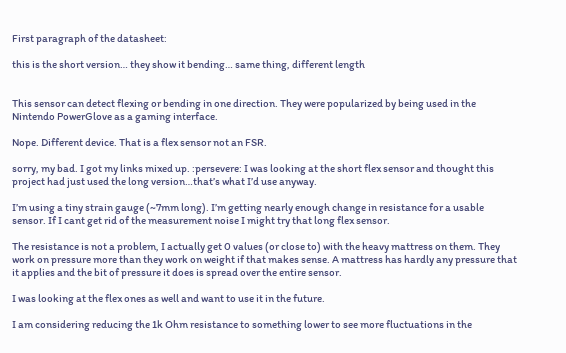First paragraph of the datasheet:

this is the short version… they show it bending… same thing, different length


This sensor can detect flexing or bending in one direction. They were popularized by being used in the Nintendo PowerGlove as a gaming interface.

Nope. Different device. That is a flex sensor not an FSR.

sorry, my bad. I got my links mixed up. :persevere: I was looking at the short flex sensor and thought this project had just used the long version…that’s what I’d use anyway.

I’m using a tiny strain gauge (~7mm long). I’m getting nearly enough change in resistance for a usable sensor. If I cant get rid of the measurement noise I might try that long flex sensor.

The resistance is not a problem, I actually get 0 values (or close to) with the heavy mattress on them. They work on pressure more than they work on weight if that makes sense. A mattress has hardly any pressure that it applies and the bit of pressure it does is spread over the entire sensor.

I was looking at the flex ones as well and want to use it in the future.

I am considering reducing the 1k Ohm resistance to something lower to see more fluctuations in the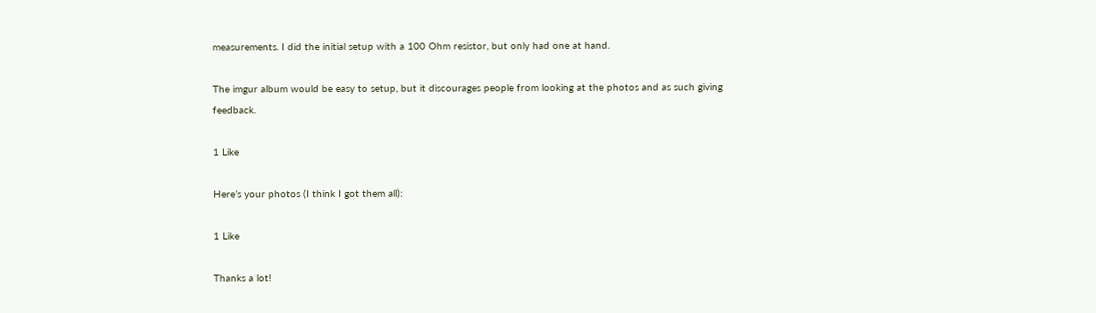measurements. I did the initial setup with a 100 Ohm resistor, but only had one at hand.

The imgur album would be easy to setup, but it discourages people from looking at the photos and as such giving feedback.

1 Like

Here’s your photos (I think I got them all):

1 Like

Thanks a lot!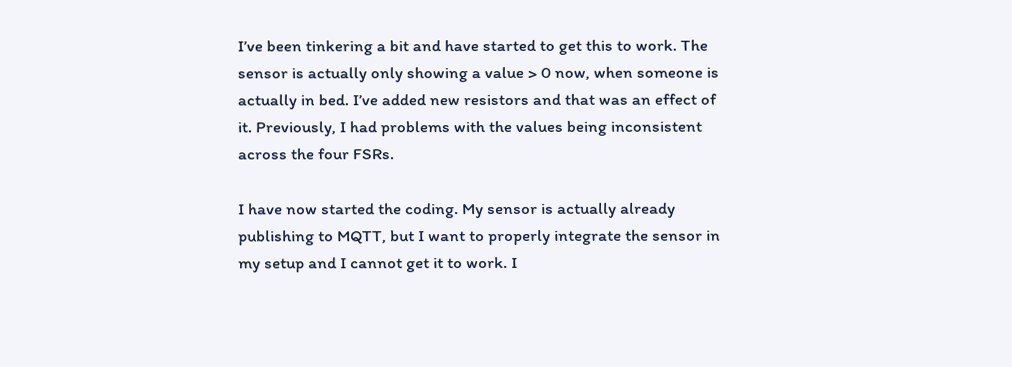I’ve been tinkering a bit and have started to get this to work. The sensor is actually only showing a value > 0 now, when someone is actually in bed. I’ve added new resistors and that was an effect of it. Previously, I had problems with the values being inconsistent across the four FSRs.

I have now started the coding. My sensor is actually already publishing to MQTT, but I want to properly integrate the sensor in my setup and I cannot get it to work. I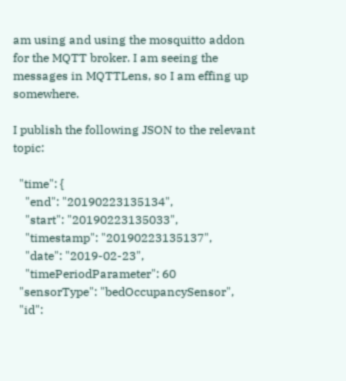am using and using the mosquitto addon for the MQTT broker. I am seeing the messages in MQTTLens, so I am effing up somewhere.

I publish the following JSON to the relevant topic:

  "time": {
    "end": "20190223135134",
    "start": "20190223135033",
    "timestamp": "20190223135137",
    "date": "2019-02-23",
    "timePeriodParameter": 60
  "sensorType": "bedOccupancySensor",
  "id":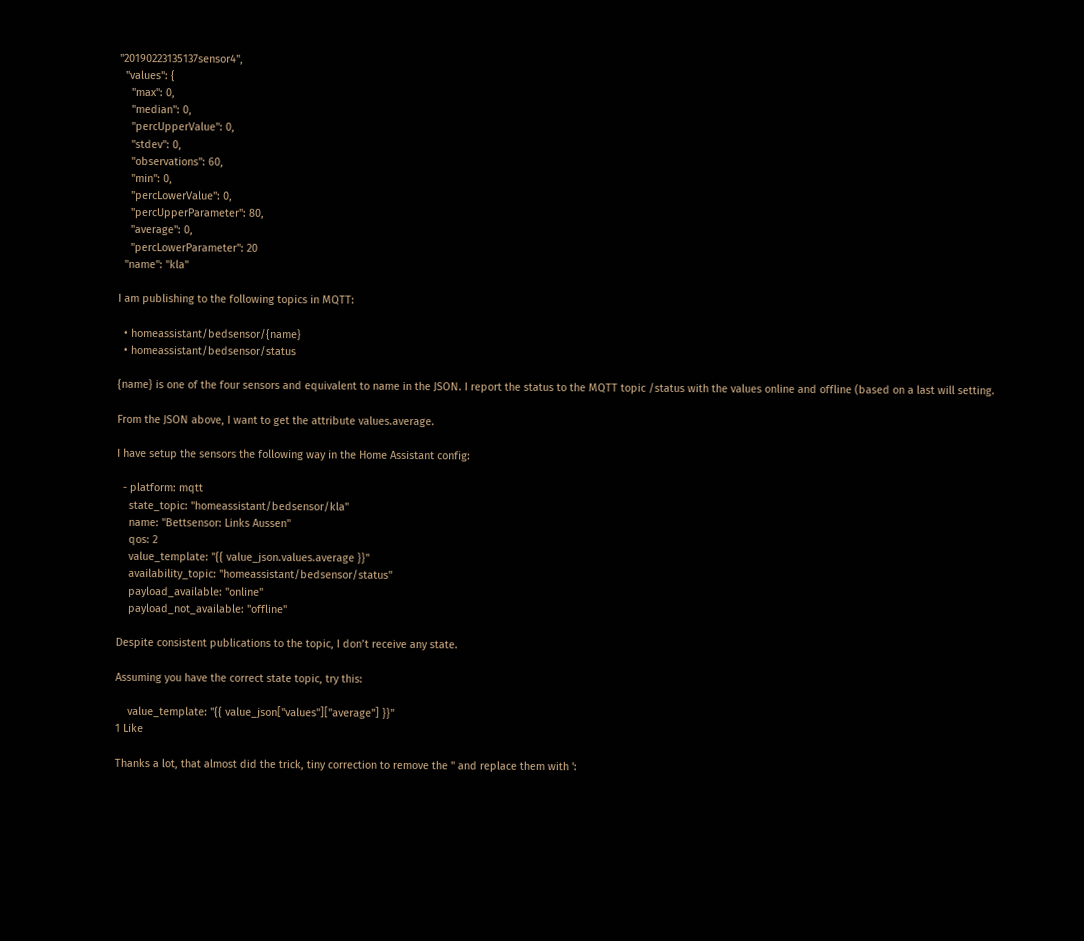"20190223135137sensor4",
  "values": {
    "max": 0,
    "median": 0,
    "percUpperValue": 0,
    "stdev": 0,
    "observations": 60,
    "min": 0,
    "percLowerValue": 0,
    "percUpperParameter": 80,
    "average": 0,
    "percLowerParameter": 20
  "name": "kla"

I am publishing to the following topics in MQTT:

  • homeassistant/bedsensor/{name}
  • homeassistant/bedsensor/status

{name} is one of the four sensors and equivalent to name in the JSON. I report the status to the MQTT topic /status with the values online and offline (based on a last will setting.

From the JSON above, I want to get the attribute values.average.

I have setup the sensors the following way in the Home Assistant config:

  - platform: mqtt
    state_topic: "homeassistant/bedsensor/kla"
    name: "Bettsensor: Links Aussen"
    qos: 2
    value_template: "{{ value_json.values.average }}"
    availability_topic: "homeassistant/bedsensor/status"
    payload_available: "online"
    payload_not_available: "offline"

Despite consistent publications to the topic, I don’t receive any state.

Assuming you have the correct state topic, try this:

    value_template: "{{ value_json["values"]["average"] }}"
1 Like

Thanks a lot, that almost did the trick, tiny correction to remove the " and replace them with ':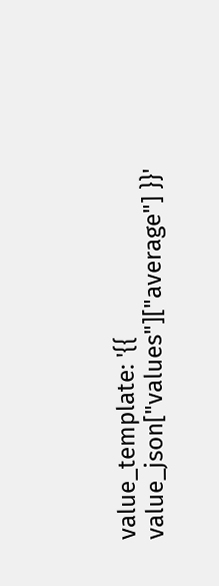value_template: '{{ value_json["values"]["average"] }}'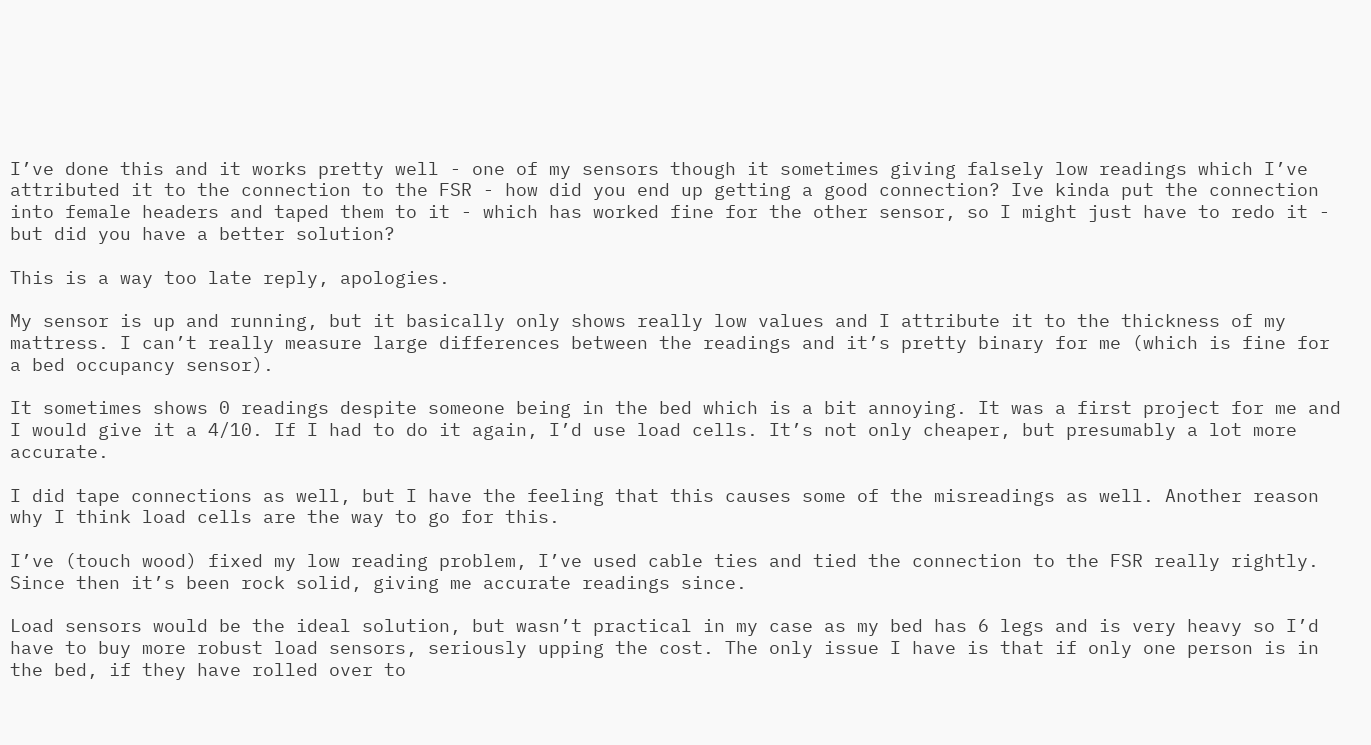I’ve done this and it works pretty well - one of my sensors though it sometimes giving falsely low readings which I’ve attributed it to the connection to the FSR - how did you end up getting a good connection? Ive kinda put the connection into female headers and taped them to it - which has worked fine for the other sensor, so I might just have to redo it - but did you have a better solution?

This is a way too late reply, apologies.

My sensor is up and running, but it basically only shows really low values and I attribute it to the thickness of my mattress. I can’t really measure large differences between the readings and it’s pretty binary for me (which is fine for a bed occupancy sensor).

It sometimes shows 0 readings despite someone being in the bed which is a bit annoying. It was a first project for me and I would give it a 4/10. If I had to do it again, I’d use load cells. It’s not only cheaper, but presumably a lot more accurate.

I did tape connections as well, but I have the feeling that this causes some of the misreadings as well. Another reason why I think load cells are the way to go for this.

I’ve (touch wood) fixed my low reading problem, I’ve used cable ties and tied the connection to the FSR really rightly. Since then it’s been rock solid, giving me accurate readings since.

Load sensors would be the ideal solution, but wasn’t practical in my case as my bed has 6 legs and is very heavy so I’d have to buy more robust load sensors, seriously upping the cost. The only issue I have is that if only one person is in the bed, if they have rolled over to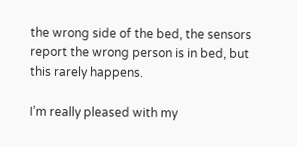the wrong side of the bed, the sensors report the wrong person is in bed, but this rarely happens.

I’m really pleased with my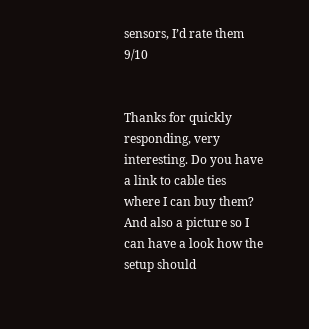sensors, I’d rate them 9/10


Thanks for quickly responding, very interesting. Do you have a link to cable ties where I can buy them? And also a picture so I can have a look how the setup should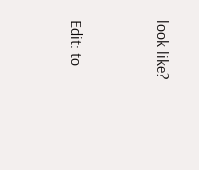look like?


Edit: to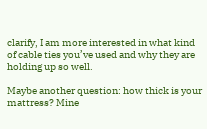clarify, I am more interested in what kind of cable ties you’ve used and why they are holding up so well.

Maybe another question: how thick is your mattress? Mine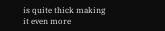is quite thick making it even more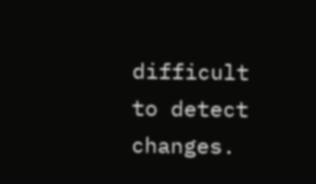difficult to detect changes.